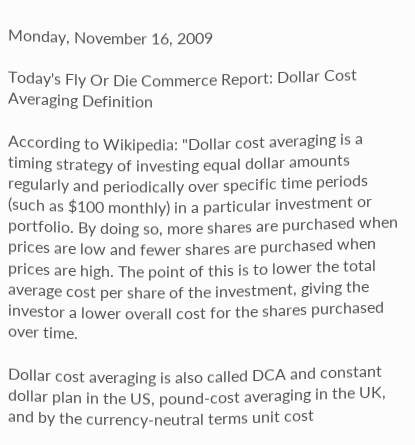Monday, November 16, 2009

Today's Fly Or Die Commerce Report: Dollar Cost Averaging Definition

According to Wikipedia: "Dollar cost averaging is a timing strategy of investing equal dollar amounts regularly and periodically over specific time periods (such as $100 monthly) in a particular investment or portfolio. By doing so, more shares are purchased when prices are low and fewer shares are purchased when prices are high. The point of this is to lower the total average cost per share of the investment, giving the investor a lower overall cost for the shares purchased over time.

Dollar cost averaging is also called DCA and constant dollar plan in the US, pound-cost averaging in the UK, and by the currency-neutral terms unit cost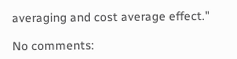averaging and cost average effect."

No comments: